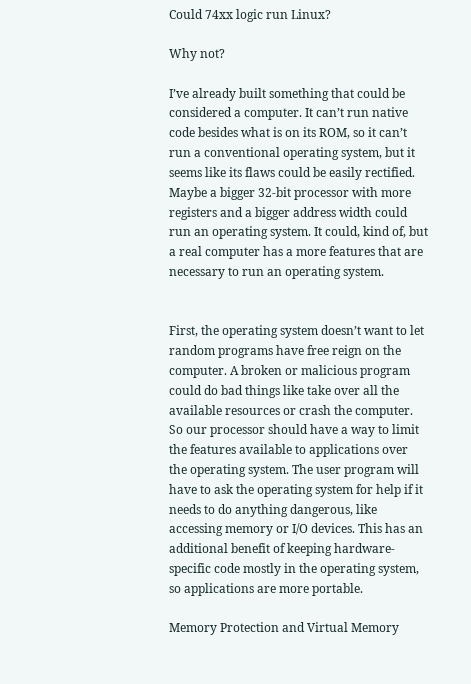Could 74xx logic run Linux?

Why not?

I’ve already built something that could be considered a computer. It can’t run native code besides what is on its ROM, so it can’t run a conventional operating system, but it seems like its flaws could be easily rectified. Maybe a bigger 32-bit processor with more registers and a bigger address width could run an operating system. It could, kind of, but a real computer has a more features that are necessary to run an operating system.


First, the operating system doesn’t want to let random programs have free reign on the computer. A broken or malicious program could do bad things like take over all the available resources or crash the computer. So our processor should have a way to limit the features available to applications over the operating system. The user program will have to ask the operating system for help if it needs to do anything dangerous, like accessing memory or I/O devices. This has an additional benefit of keeping hardware-specific code mostly in the operating system, so applications are more portable.

Memory Protection and Virtual Memory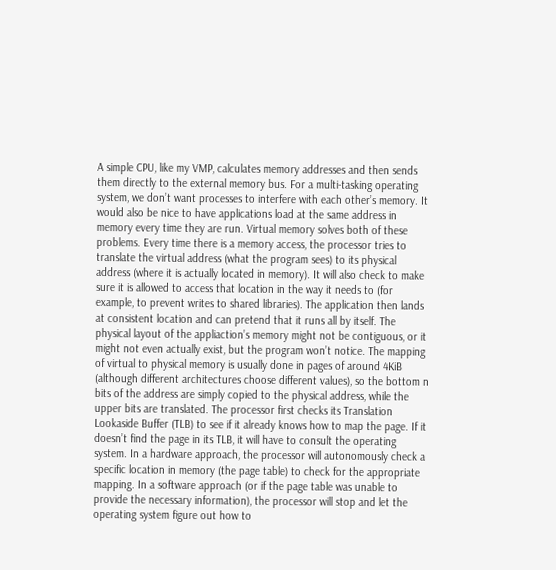A simple CPU, like my VMP, calculates memory addresses and then sends them directly to the external memory bus. For a multi-tasking operating system, we don’t want processes to interfere with each other’s memory. It would also be nice to have applications load at the same address in memory every time they are run. Virtual memory solves both of these problems. Every time there is a memory access, the processor tries to translate the virtual address (what the program sees) to its physical address (where it is actually located in memory). It will also check to make sure it is allowed to access that location in the way it needs to (for example, to prevent writes to shared libraries). The application then lands at consistent location and can pretend that it runs all by itself. The physical layout of the appliaction’s memory might not be contiguous, or it might not even actually exist, but the program won’t notice. The mapping of virtual to physical memory is usually done in pages of around 4KiB (although different architectures choose different values), so the bottom n bits of the address are simply copied to the physical address, while the upper bits are translated. The processor first checks its Translation Lookaside Buffer (TLB) to see if it already knows how to map the page. If it doesn’t find the page in its TLB, it will have to consult the operating system. In a hardware approach, the processor will autonomously check a specific location in memory (the page table) to check for the appropriate mapping. In a software approach (or if the page table was unable to provide the necessary information), the processor will stop and let the operating system figure out how to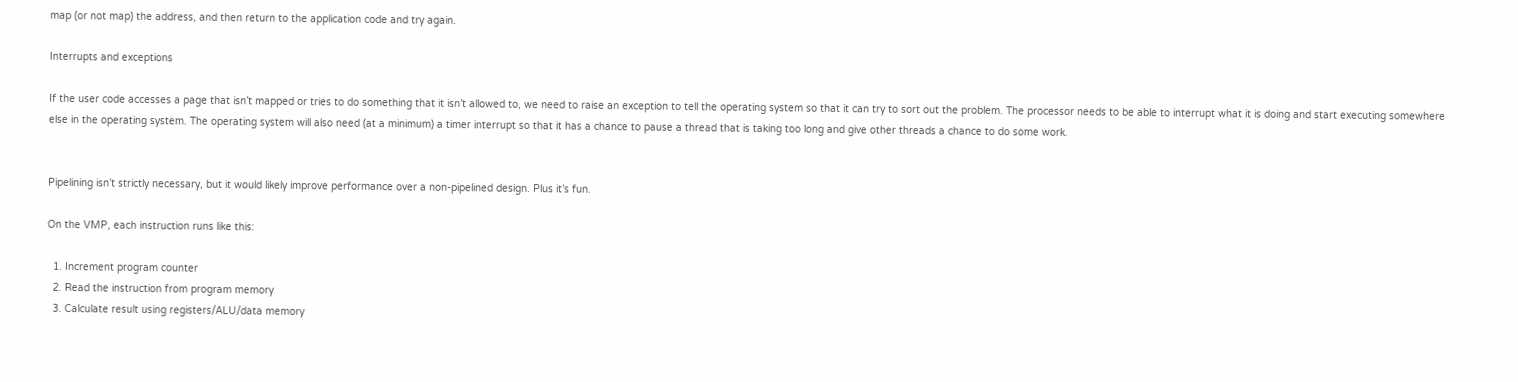map (or not map) the address, and then return to the application code and try again.

Interrupts and exceptions

If the user code accesses a page that isn’t mapped or tries to do something that it isn’t allowed to, we need to raise an exception to tell the operating system so that it can try to sort out the problem. The processor needs to be able to interrupt what it is doing and start executing somewhere else in the operating system. The operating system will also need (at a minimum) a timer interrupt so that it has a chance to pause a thread that is taking too long and give other threads a chance to do some work.


Pipelining isn’t strictly necessary, but it would likely improve performance over a non-pipelined design. Plus it’s fun.

On the VMP, each instruction runs like this:

  1. Increment program counter
  2. Read the instruction from program memory
  3. Calculate result using registers/ALU/data memory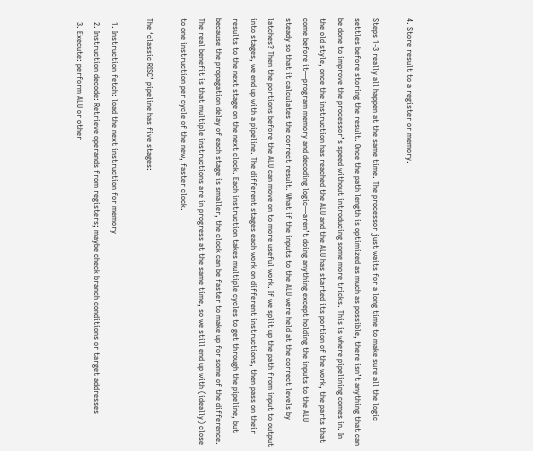4. Store result to a register or memory.

Steps 1-3 really all happen at the same time. The processor just waits for a long time to make sure all the logic settles before storing the result. Once the path length is optimized as much as possible, there isn’t anything that can be done to improve the processor’s speed without introducing some more tricks. This is where pipelining comes in. In the old style, once the instruction has reached the ALU and the ALU has started its portion of the work, the parts that come before it—program memory and decoding logic—aren’t doing anything except holding the inputs to the ALU steady so that it calculates the correct result. What if the inputs to the ALU were held at the correct levels by latches? Then the portions before the ALU can move on to more useful work. If we split up the path from input to output into stages, we end up with a pipeline. The different stages each work on different instructions, then pass on their results to the next stage on the next clock. Each instruction takes multiple cycles to get through the pipeline, but because the propagation delay of each stage is smaller, the clock can be faster to make up for some of the difference. The real benefit is that multiple instructions are in progress at the same time, so we still end up with (ideally) close to one instruction per cycle of the new, faster clock.

The ‘classic RISC’ pipeline has five stages:

  1. Instruction fetch: load the next instruction for memory
  2. Instruction decode: Retrieve operands from registers; maybe check branch conditions or target addresses
  3. Execute: perform ALU or other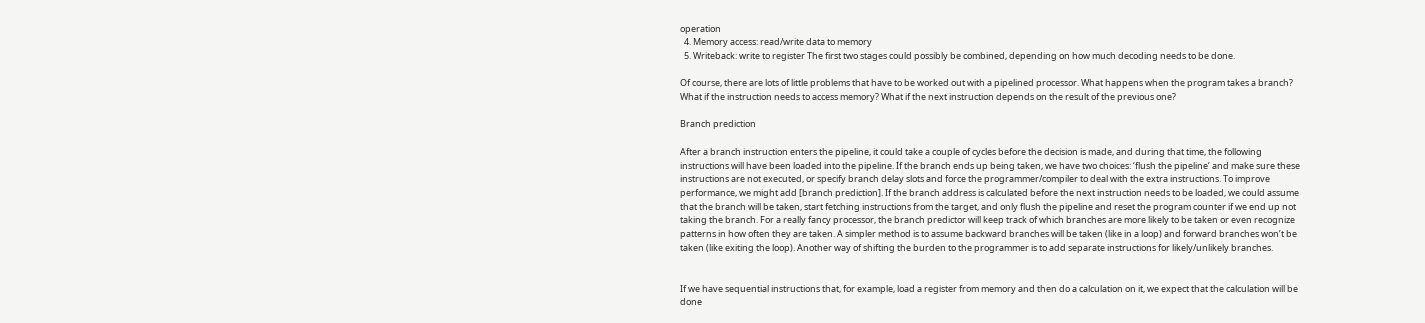operation
  4. Memory access: read/write data to memory
  5. Writeback: write to register The first two stages could possibly be combined, depending on how much decoding needs to be done.

Of course, there are lots of little problems that have to be worked out with a pipelined processor. What happens when the program takes a branch? What if the instruction needs to access memory? What if the next instruction depends on the result of the previous one?

Branch prediction

After a branch instruction enters the pipeline, it could take a couple of cycles before the decision is made, and during that time, the following instructions will have been loaded into the pipeline. If the branch ends up being taken, we have two choices: ‘flush the pipeline’ and make sure these instructions are not executed, or specify branch delay slots and force the programmer/compiler to deal with the extra instructions. To improve performance, we might add [branch prediction]. If the branch address is calculated before the next instruction needs to be loaded, we could assume that the branch will be taken, start fetching instructions from the target, and only flush the pipeline and reset the program counter if we end up not taking the branch. For a really fancy processor, the branch predictor will keep track of which branches are more likely to be taken or even recognize patterns in how often they are taken. A simpler method is to assume backward branches will be taken (like in a loop) and forward branches won’t be taken (like exiting the loop). Another way of shifting the burden to the programmer is to add separate instructions for likely/unlikely branches.


If we have sequential instructions that, for example, load a register from memory and then do a calculation on it, we expect that the calculation will be done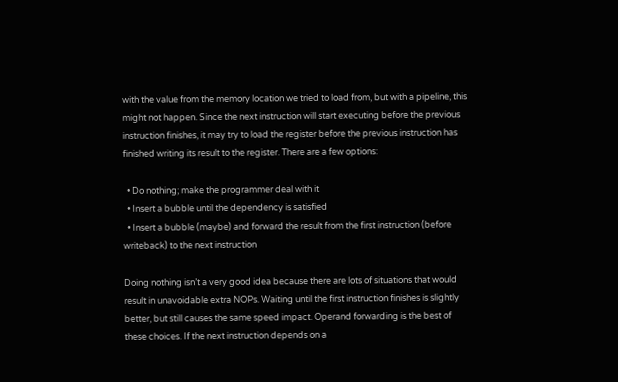with the value from the memory location we tried to load from, but with a pipeline, this might not happen. Since the next instruction will start executing before the previous instruction finishes, it may try to load the register before the previous instruction has finished writing its result to the register. There are a few options:

  • Do nothing; make the programmer deal with it
  • Insert a bubble until the dependency is satisfied
  • Insert a bubble (maybe) and forward the result from the first instruction (before writeback) to the next instruction

Doing nothing isn’t a very good idea because there are lots of situations that would result in unavoidable extra NOPs. Waiting until the first instruction finishes is slightly better, but still causes the same speed impact. Operand forwarding is the best of these choices. If the next instruction depends on a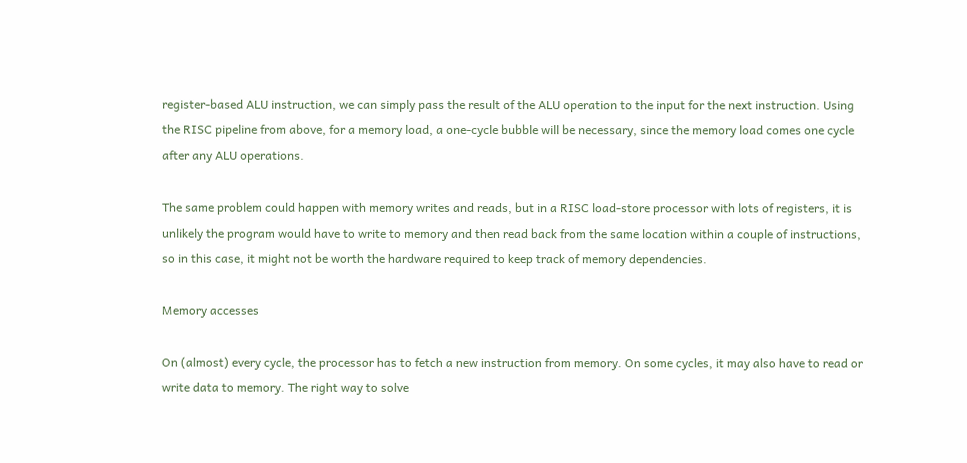register-based ALU instruction, we can simply pass the result of the ALU operation to the input for the next instruction. Using the RISC pipeline from above, for a memory load, a one-cycle bubble will be necessary, since the memory load comes one cycle after any ALU operations.

The same problem could happen with memory writes and reads, but in a RISC load-store processor with lots of registers, it is unlikely the program would have to write to memory and then read back from the same location within a couple of instructions, so in this case, it might not be worth the hardware required to keep track of memory dependencies.

Memory accesses

On (almost) every cycle, the processor has to fetch a new instruction from memory. On some cycles, it may also have to read or write data to memory. The right way to solve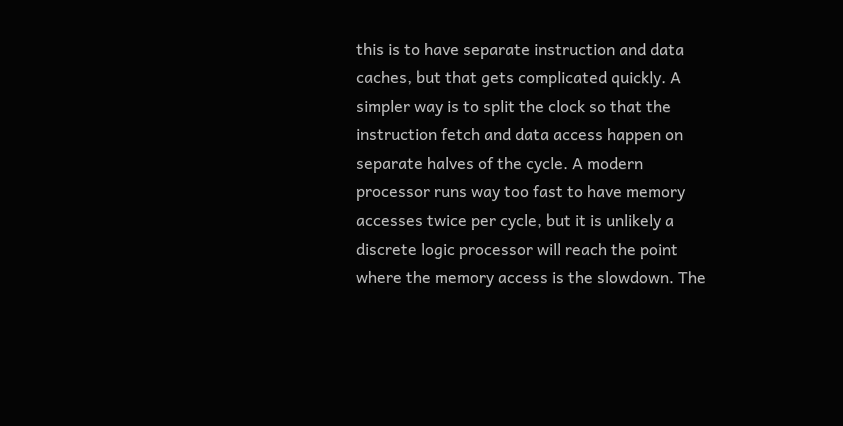this is to have separate instruction and data caches, but that gets complicated quickly. A simpler way is to split the clock so that the instruction fetch and data access happen on separate halves of the cycle. A modern processor runs way too fast to have memory accesses twice per cycle, but it is unlikely a discrete logic processor will reach the point where the memory access is the slowdown. The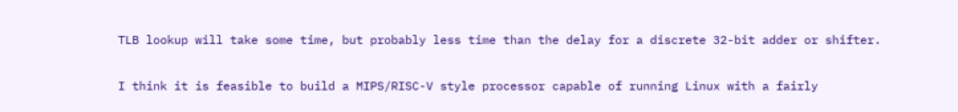TLB lookup will take some time, but probably less time than the delay for a discrete 32-bit adder or shifter.


I think it is feasible to build a MIPS/RISC-V style processor capable of running Linux with a fairly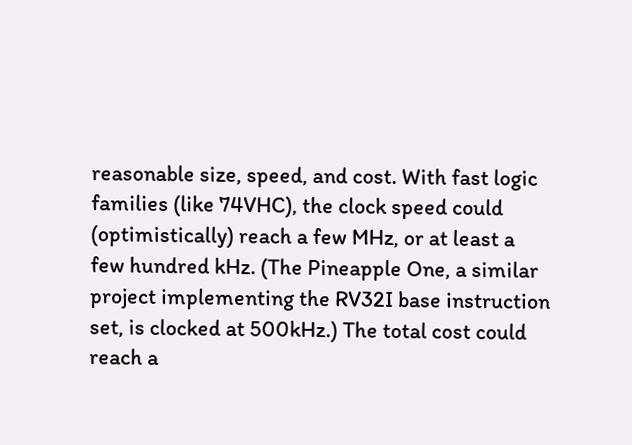reasonable size, speed, and cost. With fast logic families (like 74VHC), the clock speed could (optimistically) reach a few MHz, or at least a few hundred kHz. (The Pineapple One, a similar project implementing the RV32I base instruction set, is clocked at 500kHz.) The total cost could reach a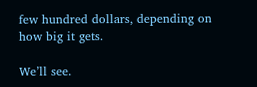few hundred dollars, depending on how big it gets.

We’ll see.